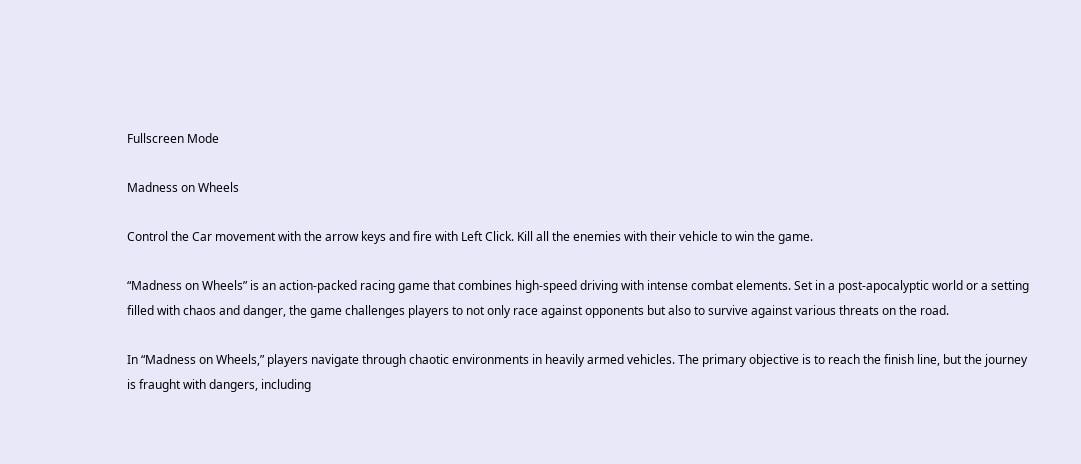Fullscreen Mode

Madness on Wheels

Control the Car movement with the arrow keys and fire with Left Click. Kill all the enemies with their vehicle to win the game.

“Madness on Wheels” is an action-packed racing game that combines high-speed driving with intense combat elements. Set in a post-apocalyptic world or a setting filled with chaos and danger, the game challenges players to not only race against opponents but also to survive against various threats on the road.

In “Madness on Wheels,” players navigate through chaotic environments in heavily armed vehicles. The primary objective is to reach the finish line, but the journey is fraught with dangers, including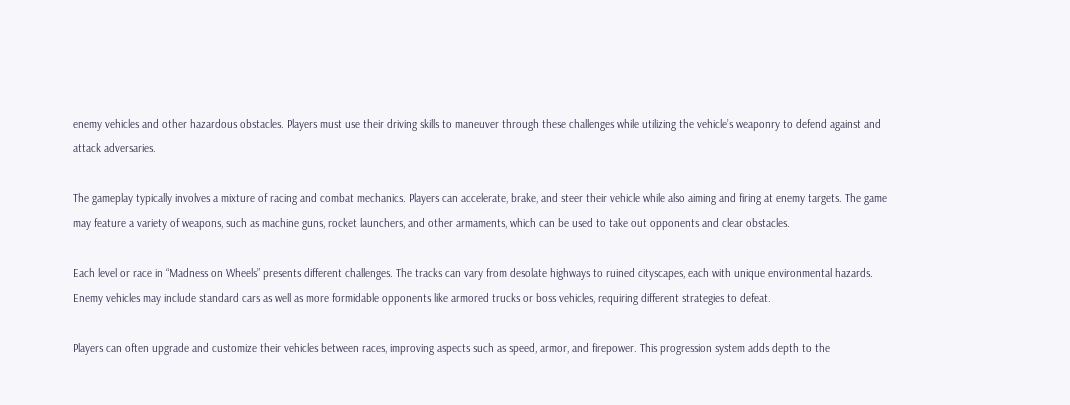enemy vehicles and other hazardous obstacles. Players must use their driving skills to maneuver through these challenges while utilizing the vehicle’s weaponry to defend against and attack adversaries.

The gameplay typically involves a mixture of racing and combat mechanics. Players can accelerate, brake, and steer their vehicle while also aiming and firing at enemy targets. The game may feature a variety of weapons, such as machine guns, rocket launchers, and other armaments, which can be used to take out opponents and clear obstacles.

Each level or race in “Madness on Wheels” presents different challenges. The tracks can vary from desolate highways to ruined cityscapes, each with unique environmental hazards. Enemy vehicles may include standard cars as well as more formidable opponents like armored trucks or boss vehicles, requiring different strategies to defeat.

Players can often upgrade and customize their vehicles between races, improving aspects such as speed, armor, and firepower. This progression system adds depth to the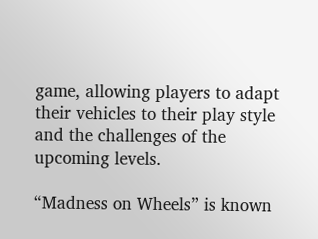game, allowing players to adapt their vehicles to their play style and the challenges of the upcoming levels.

“Madness on Wheels” is known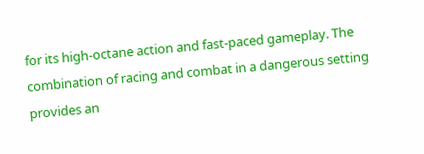for its high-octane action and fast-paced gameplay. The combination of racing and combat in a dangerous setting provides an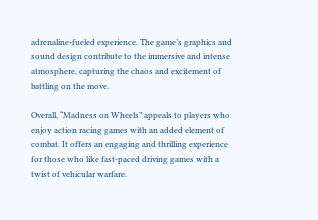adrenaline-fueled experience. The game’s graphics and sound design contribute to the immersive and intense atmosphere, capturing the chaos and excitement of battling on the move.

Overall, “Madness on Wheels” appeals to players who enjoy action racing games with an added element of combat. It offers an engaging and thrilling experience for those who like fast-paced driving games with a twist of vehicular warfare.